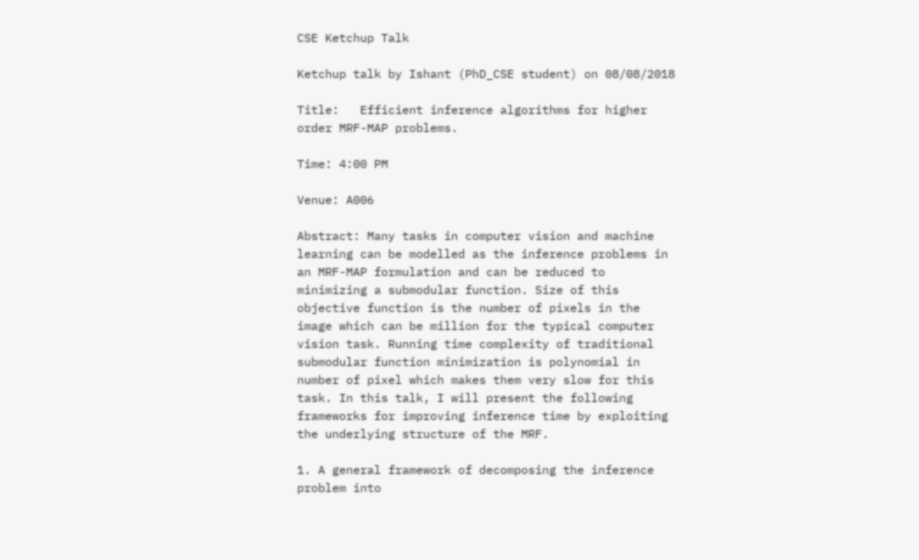CSE Ketchup Talk

Ketchup talk by Ishant (PhD_CSE student) on 08/08/2018

Title:   Efficient inference algorithms for higher order MRF-MAP problems.

Time: 4:00 PM

Venue: A006

Abstract: Many tasks in computer vision and machine learning can be modelled as the inference problems in an MRF-MAP formulation and can be reduced to minimizing a submodular function. Size of this objective function is the number of pixels in the image which can be million for the typical computer vision task. Running time complexity of traditional submodular function minimization is polynomial in number of pixel which makes them very slow for this task. In this talk, I will present the following frameworks for improving inference time by exploiting the underlying structure of the MRF.

1. A general framework of decomposing the inference problem into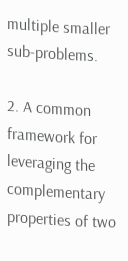multiple smaller sub-problems.

2. A common framework for leveraging the complementary properties of two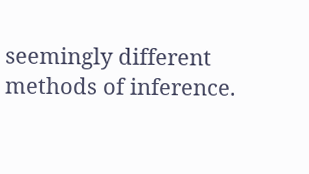seemingly different methods of inference.